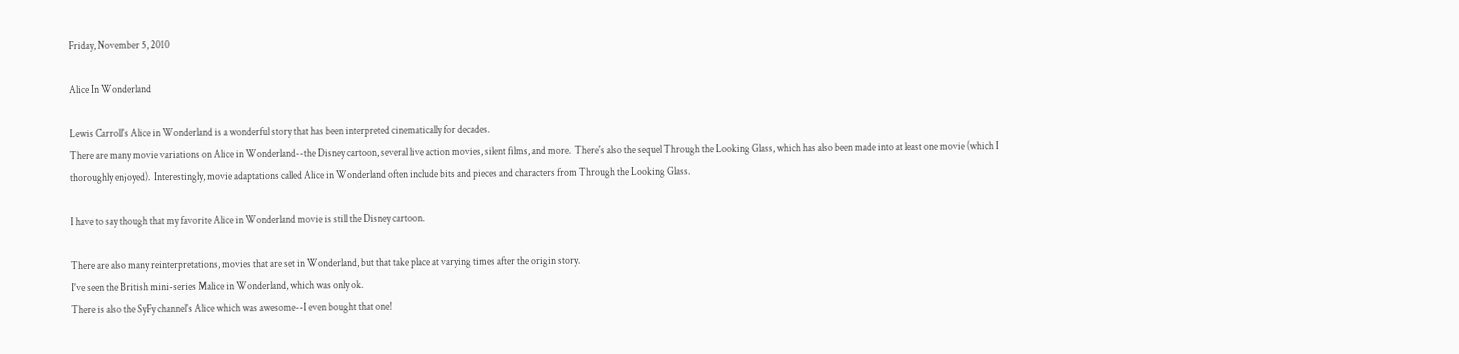Friday, November 5, 2010

Alice In Wonderland

Lewis Carroll's Alice in Wonderland is a wonderful story that has been interpreted cinematically for decades.
There are many movie variations on Alice in Wonderland--the Disney cartoon, several live action movies, silent films, and more.  There's also the sequel Through the Looking Glass, which has also been made into at least one movie (which I thoroughly enjoyed).  Interestingly, movie adaptations called Alice in Wonderland often include bits and pieces and characters from Through the Looking Glass.

I have to say though that my favorite Alice in Wonderland movie is still the Disney cartoon.

There are also many reinterpretations, movies that are set in Wonderland, but that take place at varying times after the origin story.
I've seen the British mini-series Malice in Wonderland, which was only ok.
There is also the SyFy channel's Alice which was awesome--I even bought that one!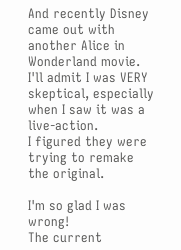And recently Disney came out with another Alice in Wonderland movie.
I'll admit I was VERY skeptical, especially when I saw it was a live-action.
I figured they were trying to remake the original.

I'm so glad I was wrong!
The current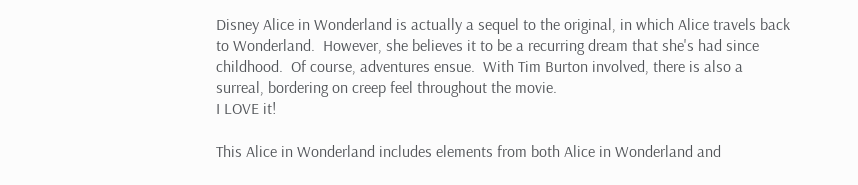Disney Alice in Wonderland is actually a sequel to the original, in which Alice travels back to Wonderland.  However, she believes it to be a recurring dream that she's had since childhood.  Of course, adventures ensue.  With Tim Burton involved, there is also a surreal, bordering on creep feel throughout the movie.
I LOVE it!

This Alice in Wonderland includes elements from both Alice in Wonderland and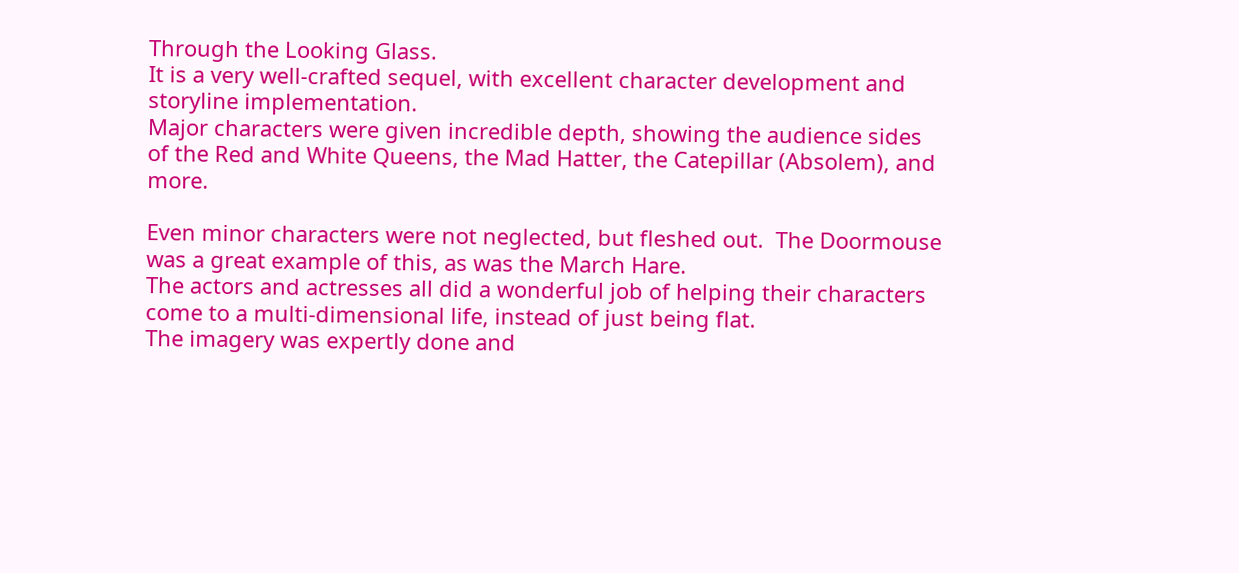Through the Looking Glass.
It is a very well-crafted sequel, with excellent character development and storyline implementation.
Major characters were given incredible depth, showing the audience sides of the Red and White Queens, the Mad Hatter, the Catepillar (Absolem), and more.

Even minor characters were not neglected, but fleshed out.  The Doormouse was a great example of this, as was the March Hare.
The actors and actresses all did a wonderful job of helping their characters come to a multi-dimensional life, instead of just being flat.
The imagery was expertly done and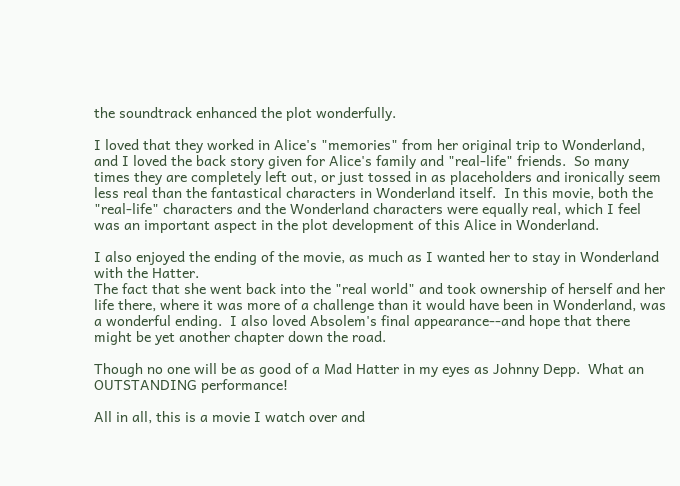the soundtrack enhanced the plot wonderfully.

I loved that they worked in Alice's "memories" from her original trip to Wonderland, and I loved the back story given for Alice's family and "real-life" friends.  So many times they are completely left out, or just tossed in as placeholders and ironically seem less real than the fantastical characters in Wonderland itself.  In this movie, both the "real-life" characters and the Wonderland characters were equally real, which I feel was an important aspect in the plot development of this Alice in Wonderland.

I also enjoyed the ending of the movie, as much as I wanted her to stay in Wonderland with the Hatter.
The fact that she went back into the "real world" and took ownership of herself and her life there, where it was more of a challenge than it would have been in Wonderland, was a wonderful ending.  I also loved Absolem's final appearance--and hope that there might be yet another chapter down the road.

Though no one will be as good of a Mad Hatter in my eyes as Johnny Depp.  What an OUTSTANDING performance!

All in all, this is a movie I watch over and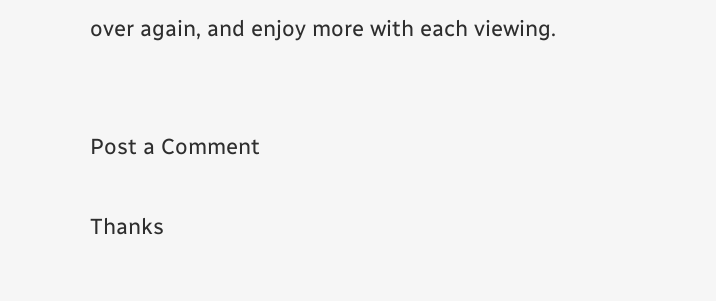over again, and enjoy more with each viewing.


Post a Comment

Thanks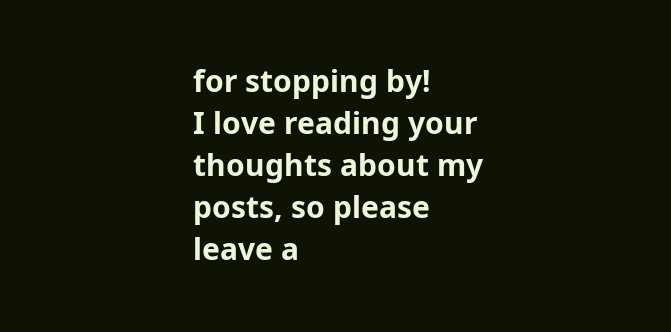for stopping by!
I love reading your thoughts about my posts, so please leave a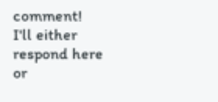comment!
I'll either respond here or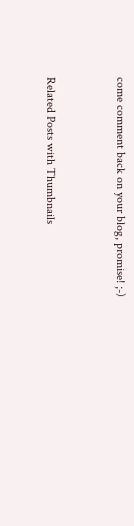come comment back on your blog, promise! ;-)


Related Posts with Thumbnails